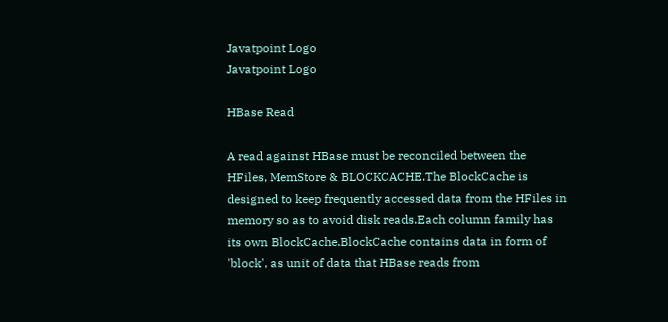Javatpoint Logo
Javatpoint Logo

HBase Read

A read against HBase must be reconciled between the HFiles, MemStore & BLOCKCACHE.The BlockCache is designed to keep frequently accessed data from the HFiles in memory so as to avoid disk reads.Each column family has its own BlockCache.BlockCache contains data in form of 'block', as unit of data that HBase reads from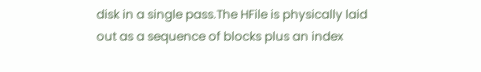disk in a single pass.The HFile is physically laid out as a sequence of blocks plus an index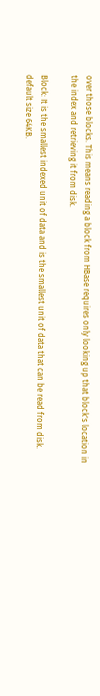over those blocks. This means reading a block from HBase requires only looking up that block's location in the index and retrieving it from disk.

Block: It is the smallest indexed unit of data and is the smallest unit of data that can be read from disk. default size 64KB.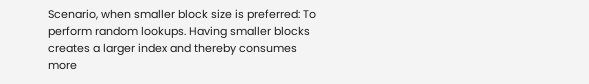Scenario, when smaller block size is preferred: To perform random lookups. Having smaller blocks creates a larger index and thereby consumes more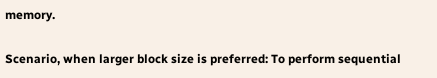memory.

Scenario, when larger block size is preferred: To perform sequential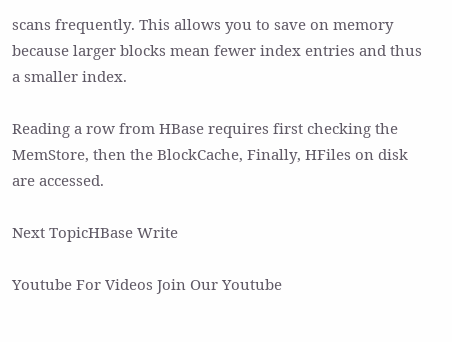scans frequently. This allows you to save on memory because larger blocks mean fewer index entries and thus a smaller index.

Reading a row from HBase requires first checking the MemStore, then the BlockCache, Finally, HFiles on disk are accessed.

Next TopicHBase Write

Youtube For Videos Join Our Youtube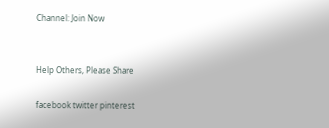Channel: Join Now


Help Others, Please Share

facebook twitter pinterest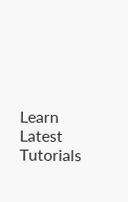Learn Latest Tutorials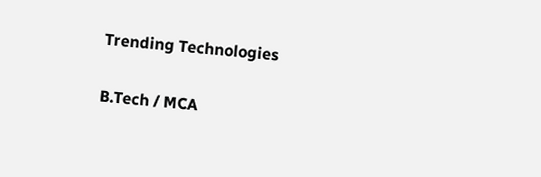Trending Technologies

B.Tech / MCA